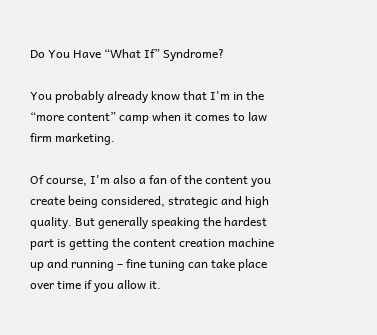Do You Have “What If” Syndrome?

You probably already know that I'm in the “more content” camp when it comes to law firm marketing.

Of course, I'm also a fan of the content you create being considered, strategic and high quality. But generally speaking the hardest part is getting the content creation machine up and running – fine tuning can take place over time if you allow it.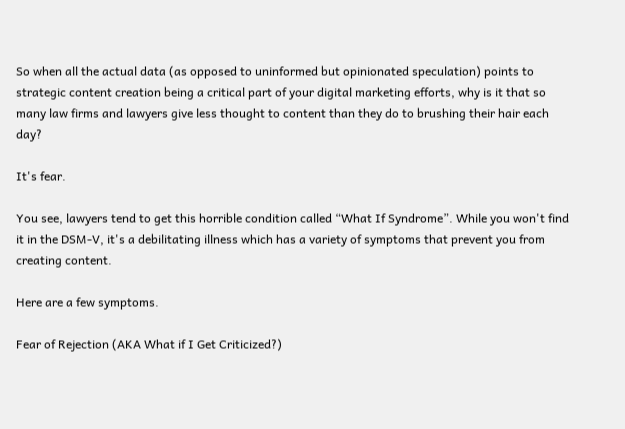So when all the actual data (as opposed to uninformed but opinionated speculation) points to strategic content creation being a critical part of your digital marketing efforts, why is it that so many law firms and lawyers give less thought to content than they do to brushing their hair each day?

It's fear.

You see, lawyers tend to get this horrible condition called “What If Syndrome”. While you won't find it in the DSM-V, it's a debilitating illness which has a variety of symptoms that prevent you from creating content.

Here are a few symptoms.

Fear of Rejection (AKA What if I Get Criticized?)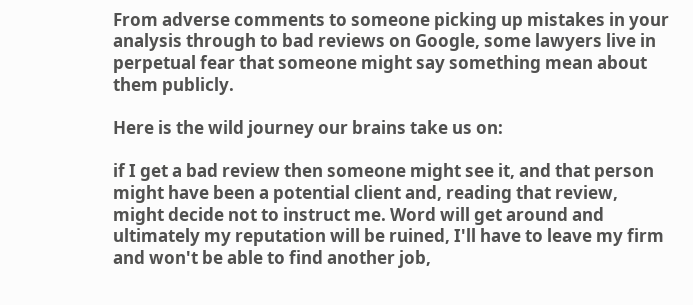From adverse comments to someone picking up mistakes in your analysis through to bad reviews on Google, some lawyers live in perpetual fear that someone might say something mean about them publicly.

Here is the wild journey our brains take us on:

if I get a bad review then someone might see it, and that person might have been a potential client and, reading that review, might decide not to instruct me. Word will get around and ultimately my reputation will be ruined, I'll have to leave my firm and won't be able to find another job,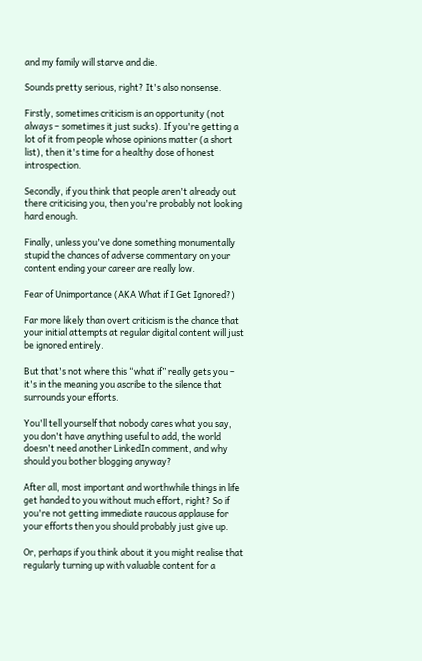and my family will starve and die.

Sounds pretty serious, right? It's also nonsense.

Firstly, sometimes criticism is an opportunity (not always – sometimes it just sucks). If you're getting a lot of it from people whose opinions matter (a short list), then it's time for a healthy dose of honest introspection.

Secondly, if you think that people aren't already out there criticising you, then you're probably not looking hard enough.

Finally, unless you've done something monumentally stupid the chances of adverse commentary on your content ending your career are really low.

Fear of Unimportance (AKA What if I Get Ignored?)

Far more likely than overt criticism is the chance that your initial attempts at regular digital content will just be ignored entirely.

But that's not where this “what if” really gets you – it's in the meaning you ascribe to the silence that surrounds your efforts.

You'll tell yourself that nobody cares what you say, you don't have anything useful to add, the world doesn't need another LinkedIn comment, and why should you bother blogging anyway?

After all, most important and worthwhile things in life get handed to you without much effort, right? So if you're not getting immediate raucous applause for your efforts then you should probably just give up.

Or, perhaps if you think about it you might realise that regularly turning up with valuable content for a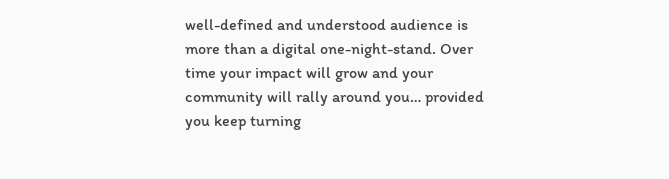well-defined and understood audience is more than a digital one-night-stand. Over time your impact will grow and your community will rally around you… provided you keep turning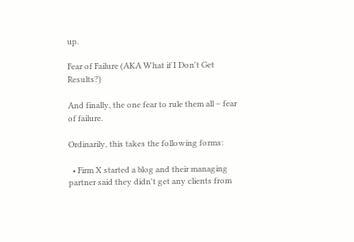up.

Fear of Failure (AKA What if I Don't Get Results?)

And finally, the one fear to rule them all – fear of failure.

Ordinarily, this takes the following forms:

  • Firm X started a blog and their managing partner said they didn't get any clients from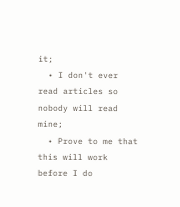it;
  • I don't ever read articles so nobody will read mine;
  • Prove to me that this will work before I do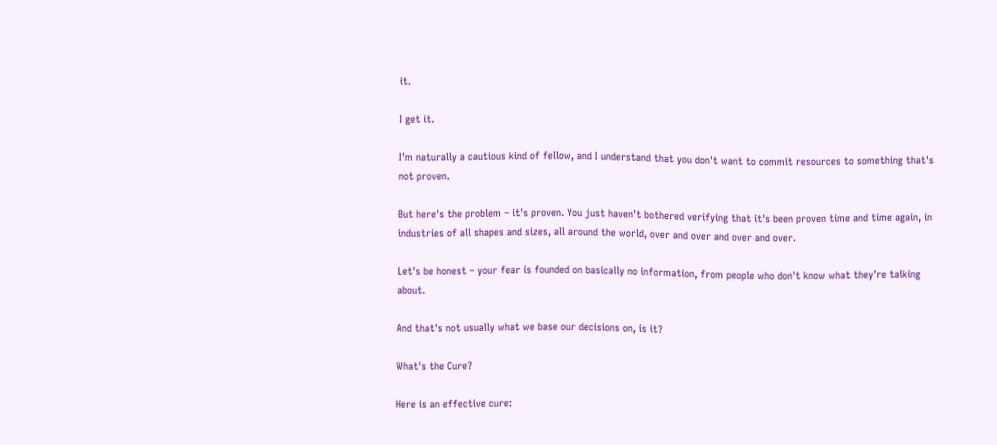it.

I get it.

I'm naturally a cautious kind of fellow, and I understand that you don't want to commit resources to something that's not proven.

But here's the problem – it's proven. You just haven't bothered verifying that it's been proven time and time again, in industries of all shapes and sizes, all around the world, over and over and over and over.

Let's be honest – your fear is founded on basically no information, from people who don't know what they're talking about.

And that's not usually what we base our decisions on, is it?

What's the Cure?

Here is an effective cure: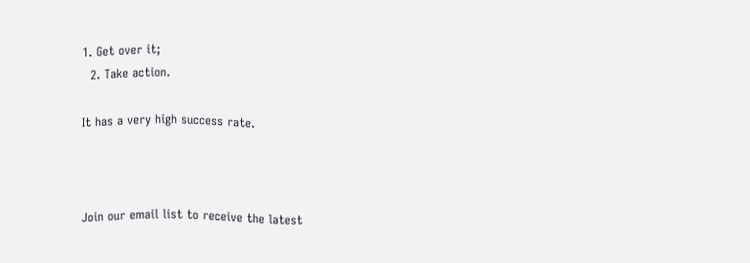1. Get over it;
  2. Take action.

It has a very high success rate.



Join our email list to receive the latest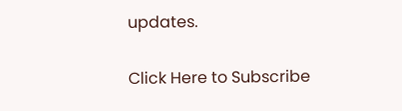updates.

Click Here to Subscribe